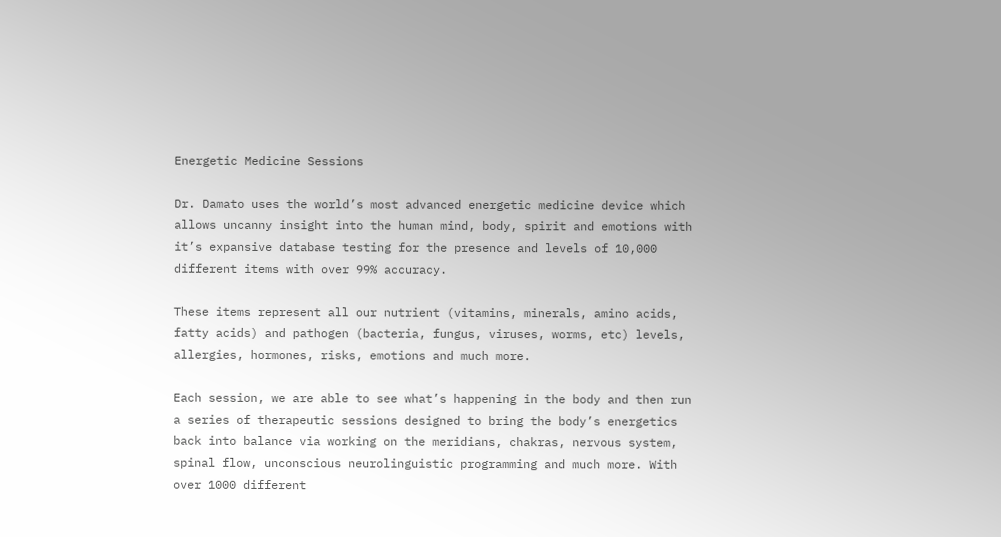Energetic Medicine Sessions

Dr. Damato uses the world’s most advanced energetic medicine device which allows uncanny insight into the human mind, body, spirit and emotions with it’s expansive database testing for the presence and levels of 10,000 different items with over 99% accuracy.

These items represent all our nutrient (vitamins, minerals, amino acids, fatty acids) and pathogen (bacteria, fungus, viruses, worms, etc) levels, allergies, hormones, risks, emotions and much more.

Each session, we are able to see what’s happening in the body and then run a series of therapeutic sessions designed to bring the body’s energetics back into balance via working on the meridians, chakras, nervous system, spinal flow, unconscious neurolinguistic programming and much more. With over 1000 different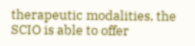therapeutic modalities, the SCIO is able to offer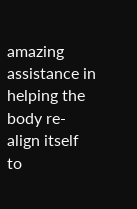amazing assistance in helping the body re-align itself to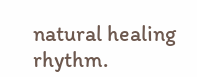natural healing rhythm.